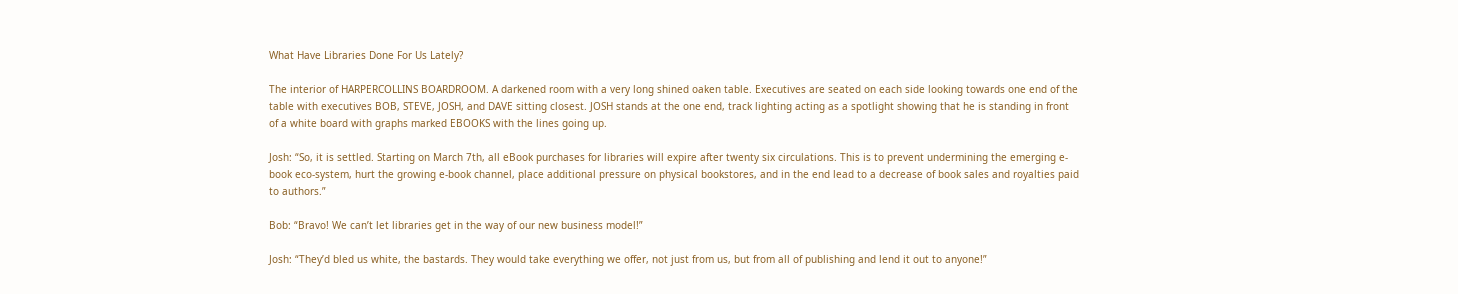What Have Libraries Done For Us Lately?

The interior of HARPERCOLLINS BOARDROOM. A darkened room with a very long shined oaken table. Executives are seated on each side looking towards one end of the table with executives BOB, STEVE, JOSH, and DAVE sitting closest. JOSH stands at the one end, track lighting acting as a spotlight showing that he is standing in front of a white board with graphs marked EBOOKS with the lines going up.

Josh: “So, it is settled. Starting on March 7th, all eBook purchases for libraries will expire after twenty six circulations. This is to prevent undermining the emerging e-book eco-system, hurt the growing e-book channel, place additional pressure on physical bookstores, and in the end lead to a decrease of book sales and royalties paid to authors.”

Bob: “Bravo! We can’t let libraries get in the way of our new business model!”

Josh: “They’d bled us white, the bastards. They would take everything we offer, not just from us, but from all of publishing and lend it out to anyone!”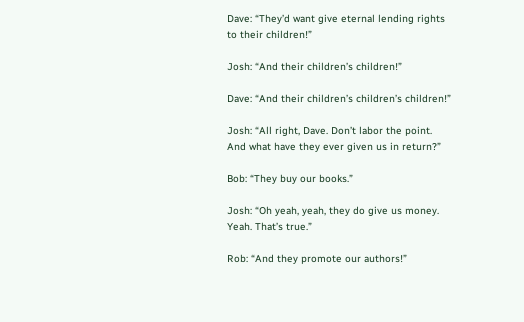Dave: “They’d want give eternal lending rights to their children!”

Josh: “And their children’s children!”

Dave: “And their children’s children’s children!”

Josh: “All right, Dave. Don’t labor the point. And what have they ever given us in return?”

Bob: “They buy our books.”

Josh: “Oh yeah, yeah, they do give us money. Yeah. That’s true.”

Rob: “And they promote our authors!”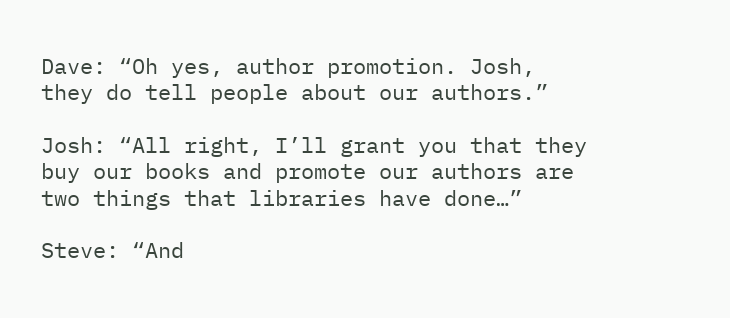Dave: “Oh yes, author promotion. Josh, they do tell people about our authors.”

Josh: “All right, I’ll grant you that they buy our books and promote our authors are two things that libraries have done…”

Steve: “And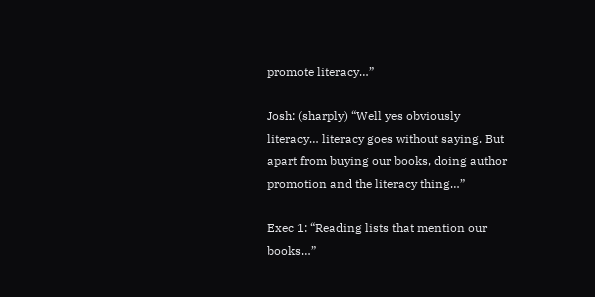promote literacy…”

Josh: (sharply) “Well yes obviously literacy… literacy goes without saying. But apart from buying our books, doing author promotion and the literacy thing…”

Exec 1: “Reading lists that mention our books…”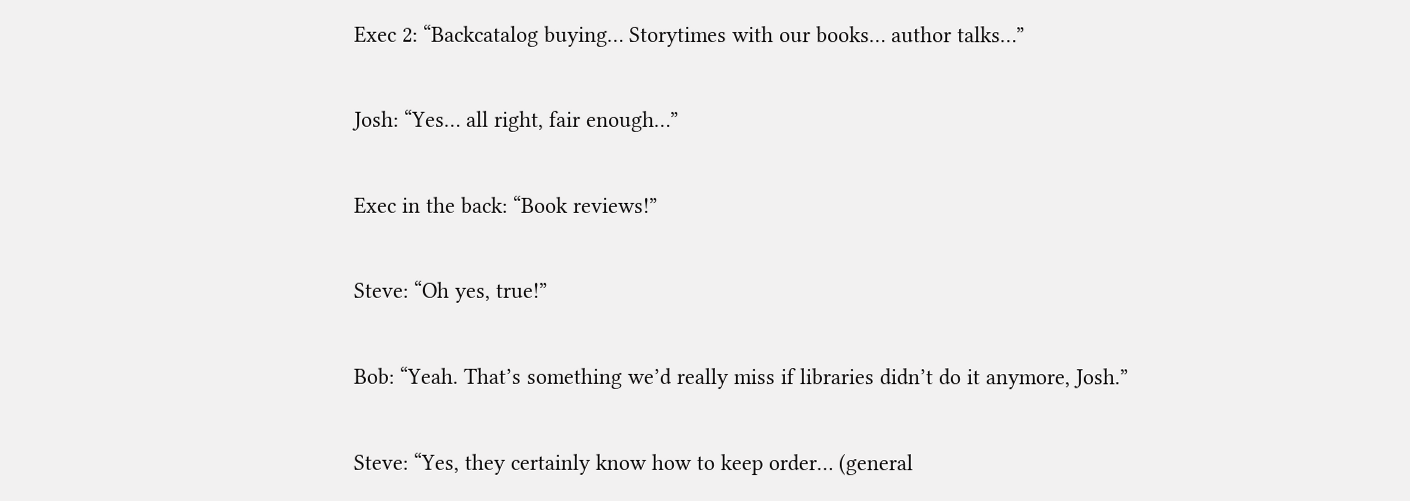Exec 2: “Backcatalog buying… Storytimes with our books… author talks…”

Josh: “Yes… all right, fair enough…”

Exec in the back: “Book reviews!”

Steve: “Oh yes, true!”

Bob: “Yeah. That’s something we’d really miss if libraries didn’t do it anymore, Josh.”

Steve: “Yes, they certainly know how to keep order… (general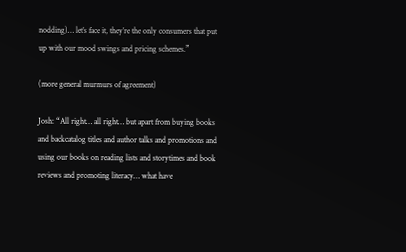nodding)… let’s face it, they’re the only consumers that put up with our mood swings and pricing schemes.”

(more general murmurs of agreement)

Josh: “All right… all right… but apart from buying books and backcatalog titles and author talks and promotions and using our books on reading lists and storytimes and book reviews and promoting literacy… what have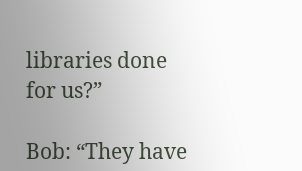libraries done for us?”

Bob: “They have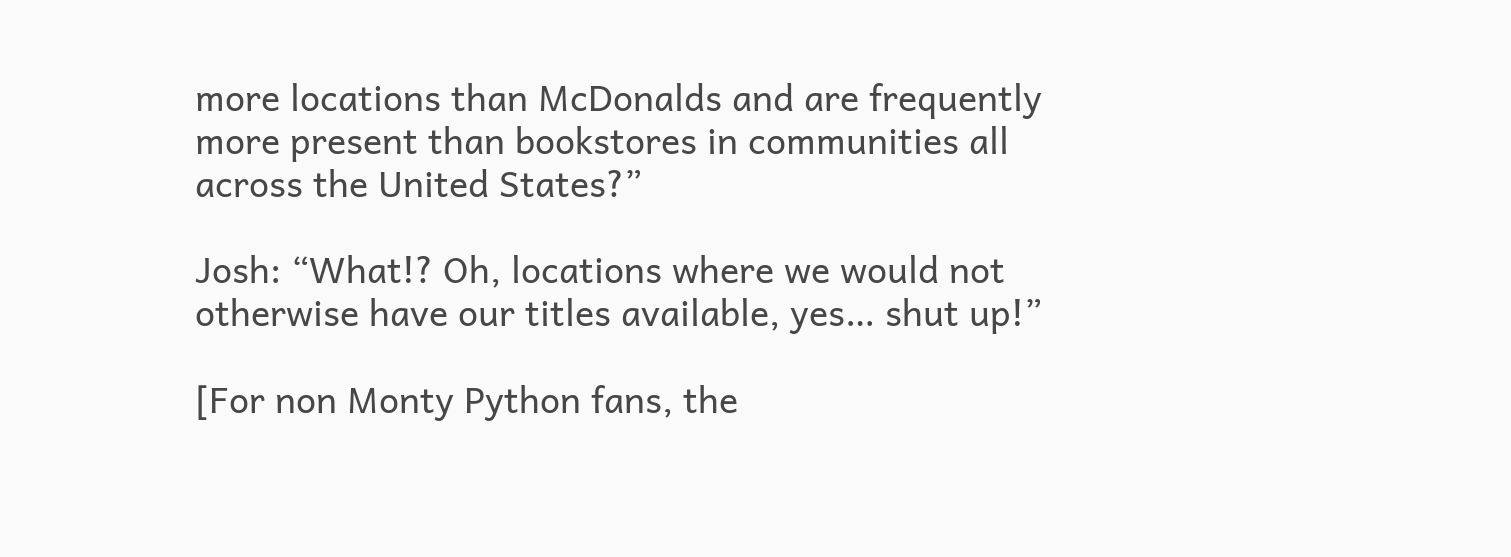more locations than McDonalds and are frequently more present than bookstores in communities all across the United States?”

Josh: “What!? Oh, locations where we would not otherwise have our titles available, yes… shut up!”

[For non Monty Python fans, the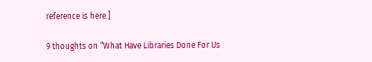reference is here.]

9 thoughts on “What Have Libraries Done For Us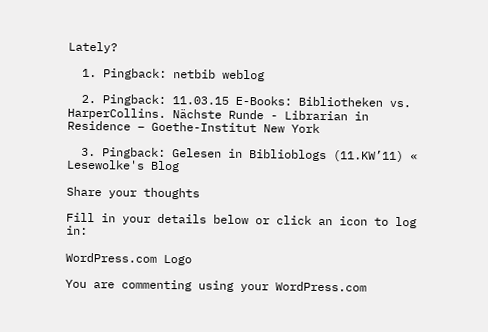Lately?

  1. Pingback: netbib weblog

  2. Pingback: 11.03.15 E-Books: Bibliotheken vs. HarperCollins. Nächste Runde - Librarian in Residence – Goethe-Institut New York

  3. Pingback: Gelesen in Biblioblogs (11.KW’11) « Lesewolke's Blog

Share your thoughts

Fill in your details below or click an icon to log in:

WordPress.com Logo

You are commenting using your WordPress.com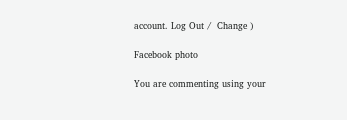account. Log Out /  Change )

Facebook photo

You are commenting using your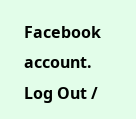Facebook account. Log Out /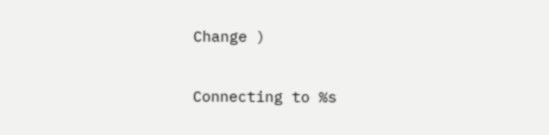Change )

Connecting to %s